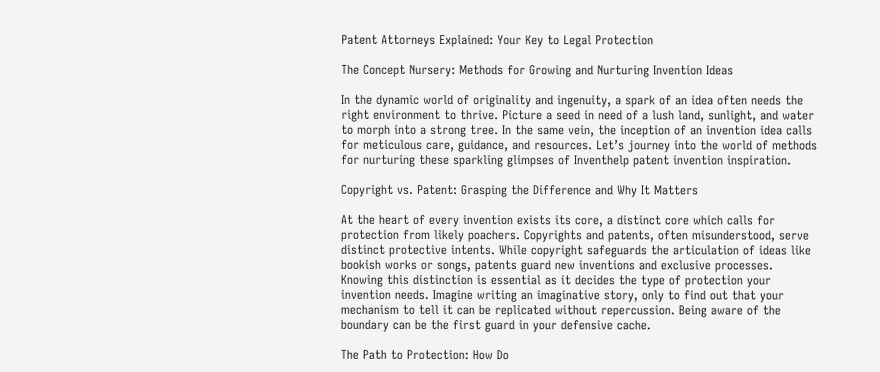Patent Attorneys Explained: Your Key to Legal Protection

The Concept Nursery: Methods for Growing and Nurturing Invention Ideas

In the dynamic world of originality and ingenuity, a spark of an idea often needs the right environment to thrive. Picture a seed in need of a lush land, sunlight, and water to morph into a strong tree. In the same vein, the inception of an invention idea calls for meticulous care, guidance, and resources. Let’s journey into the world of methods for nurturing these sparkling glimpses of Inventhelp patent invention inspiration.

Copyright vs. Patent: Grasping the Difference and Why It Matters

At the heart of every invention exists its core, a distinct core which calls for protection from likely poachers. Copyrights and patents, often misunderstood, serve distinct protective intents. While copyright safeguards the articulation of ideas like bookish works or songs, patents guard new inventions and exclusive processes. Knowing this distinction is essential as it decides the type of protection your invention needs. Imagine writing an imaginative story, only to find out that your mechanism to tell it can be replicated without repercussion. Being aware of the boundary can be the first guard in your defensive cache.

The Path to Protection: How Do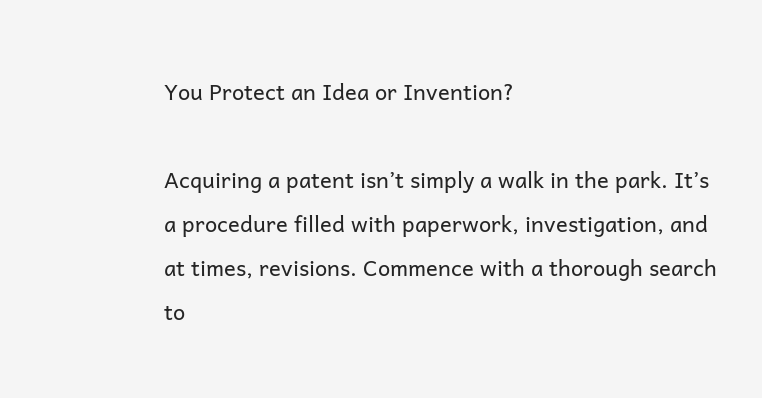You Protect an Idea or Invention?

Acquiring a patent isn’t simply a walk in the park. It’s a procedure filled with paperwork, investigation, and at times, revisions. Commence with a thorough search to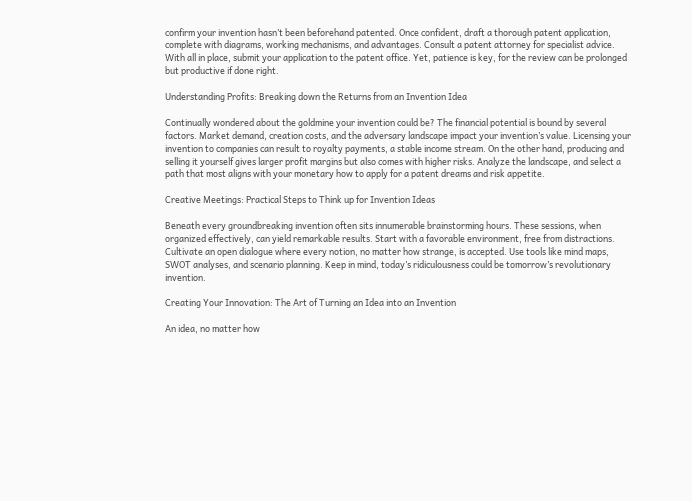confirm your invention hasn’t been beforehand patented. Once confident, draft a thorough patent application, complete with diagrams, working mechanisms, and advantages. Consult a patent attorney for specialist advice. With all in place, submit your application to the patent office. Yet, patience is key, for the review can be prolonged but productive if done right.

Understanding Profits: Breaking down the Returns from an Invention Idea

Continually wondered about the goldmine your invention could be? The financial potential is bound by several factors. Market demand, creation costs, and the adversary landscape impact your invention’s value. Licensing your invention to companies can result to royalty payments, a stable income stream. On the other hand, producing and selling it yourself gives larger profit margins but also comes with higher risks. Analyze the landscape, and select a path that most aligns with your monetary how to apply for a patent dreams and risk appetite.

Creative Meetings: Practical Steps to Think up for Invention Ideas

Beneath every groundbreaking invention often sits innumerable brainstorming hours. These sessions, when organized effectively, can yield remarkable results. Start with a favorable environment, free from distractions. Cultivate an open dialogue where every notion, no matter how strange, is accepted. Use tools like mind maps, SWOT analyses, and scenario planning. Keep in mind, today’s ridiculousness could be tomorrow’s revolutionary invention.

Creating Your Innovation: The Art of Turning an Idea into an Invention

An idea, no matter how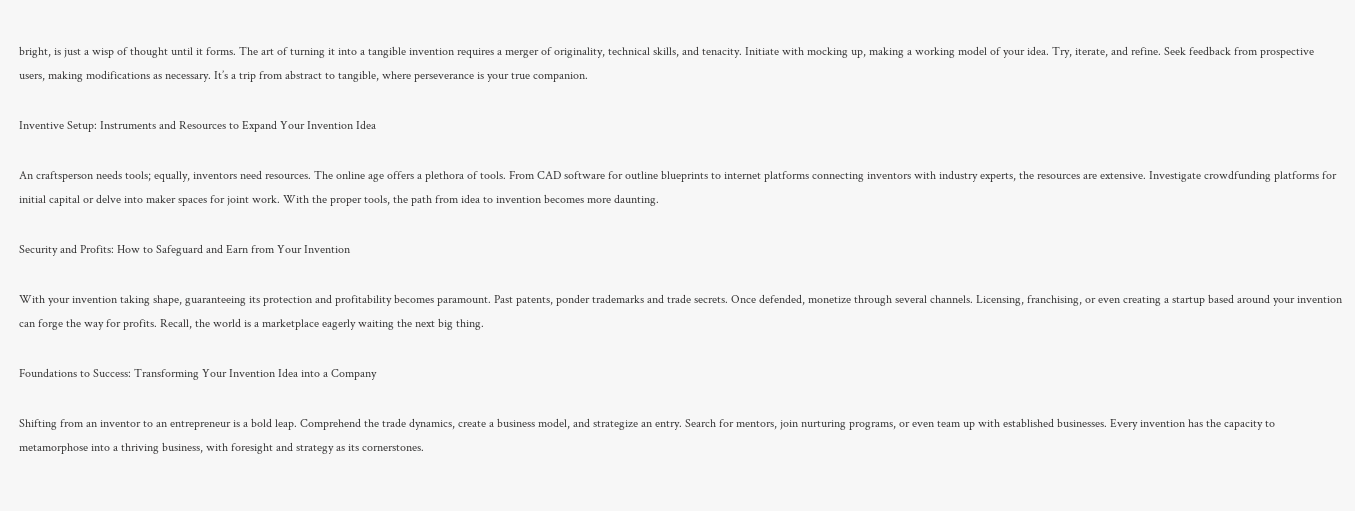bright, is just a wisp of thought until it forms. The art of turning it into a tangible invention requires a merger of originality, technical skills, and tenacity. Initiate with mocking up, making a working model of your idea. Try, iterate, and refine. Seek feedback from prospective users, making modifications as necessary. It’s a trip from abstract to tangible, where perseverance is your true companion.

Inventive Setup: Instruments and Resources to Expand Your Invention Idea

An craftsperson needs tools; equally, inventors need resources. The online age offers a plethora of tools. From CAD software for outline blueprints to internet platforms connecting inventors with industry experts, the resources are extensive. Investigate crowdfunding platforms for initial capital or delve into maker spaces for joint work. With the proper tools, the path from idea to invention becomes more daunting.

Security and Profits: How to Safeguard and Earn from Your Invention

With your invention taking shape, guaranteeing its protection and profitability becomes paramount. Past patents, ponder trademarks and trade secrets. Once defended, monetize through several channels. Licensing, franchising, or even creating a startup based around your invention can forge the way for profits. Recall, the world is a marketplace eagerly waiting the next big thing.

Foundations to Success: Transforming Your Invention Idea into a Company

Shifting from an inventor to an entrepreneur is a bold leap. Comprehend the trade dynamics, create a business model, and strategize an entry. Search for mentors, join nurturing programs, or even team up with established businesses. Every invention has the capacity to metamorphose into a thriving business, with foresight and strategy as its cornerstones.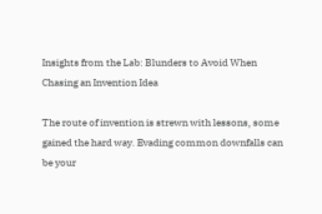Insights from the Lab: Blunders to Avoid When Chasing an Invention Idea

The route of invention is strewn with lessons, some gained the hard way. Evading common downfalls can be your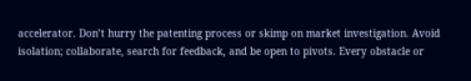accelerator. Don’t hurry the patenting process or skimp on market investigation. Avoid isolation; collaborate, search for feedback, and be open to pivots. Every obstacle or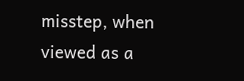misstep, when viewed as a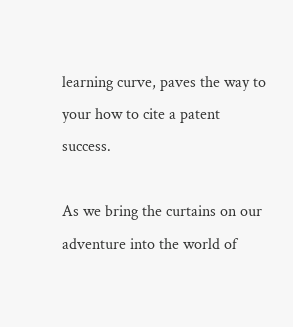learning curve, paves the way to your how to cite a patent success.

As we bring the curtains on our adventure into the world of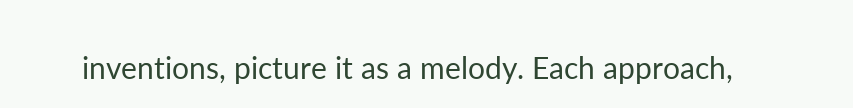inventions, picture it as a melody. Each approach,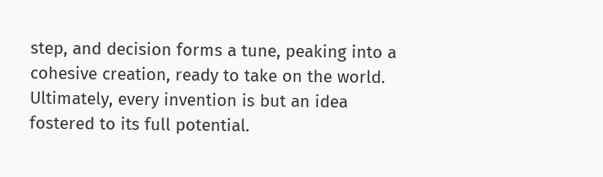step, and decision forms a tune, peaking into a cohesive creation, ready to take on the world. Ultimately, every invention is but an idea fostered to its full potential.